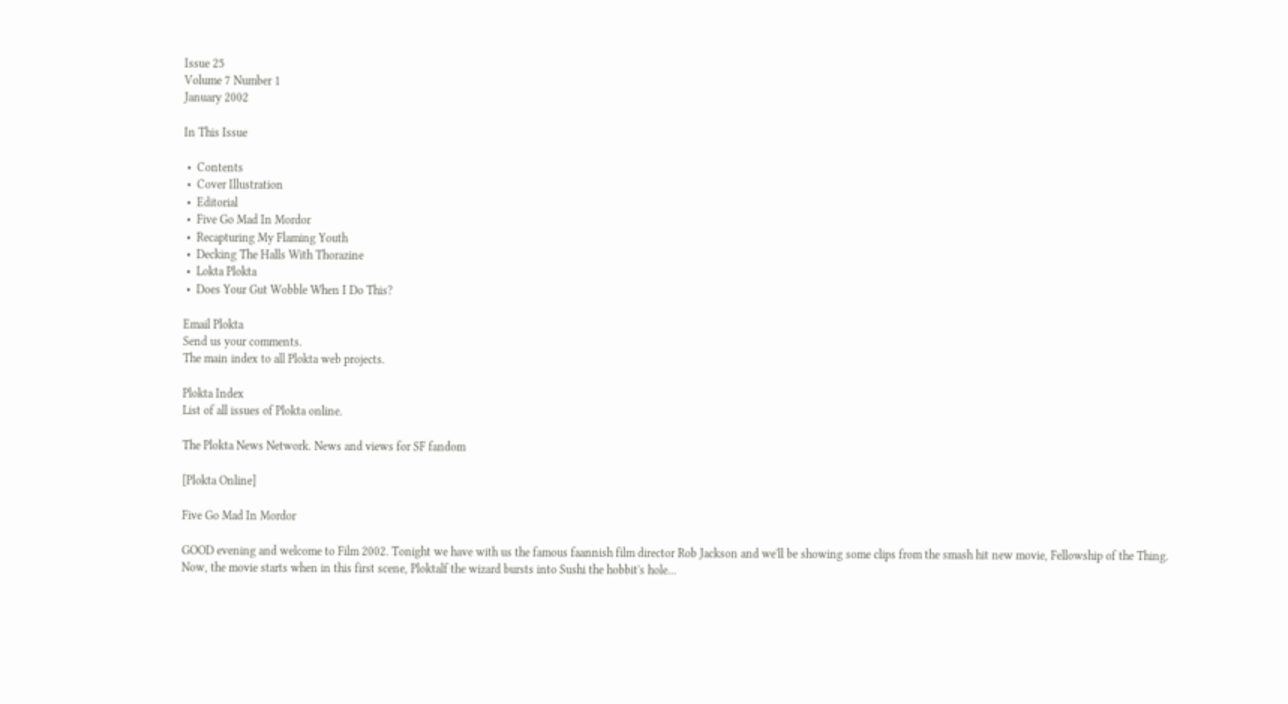Issue 25
Volume 7 Number 1
January 2002

In This Issue

 •  Contents
 •  Cover Illustration
 •  Editorial
 •  Five Go Mad In Mordor
 •  Recapturing My Flaming Youth
 •  Decking The Halls With Thorazine
 •  Lokta Plokta
 •  Does Your Gut Wobble When I Do This?

Email Plokta
Send us your comments.
The main index to all Plokta web projects.

Plokta Index
List of all issues of Plokta online.

The Plokta News Network. News and views for SF fandom

[Plokta Online]

Five Go Mad In Mordor

GOOD evening and welcome to Film 2002. Tonight we have with us the famous faannish film director Rob Jackson and we'll be showing some clips from the smash hit new movie, Fellowship of the Thing. Now, the movie starts when in this first scene, Ploktalf the wizard bursts into Sushi the hobbit's hole...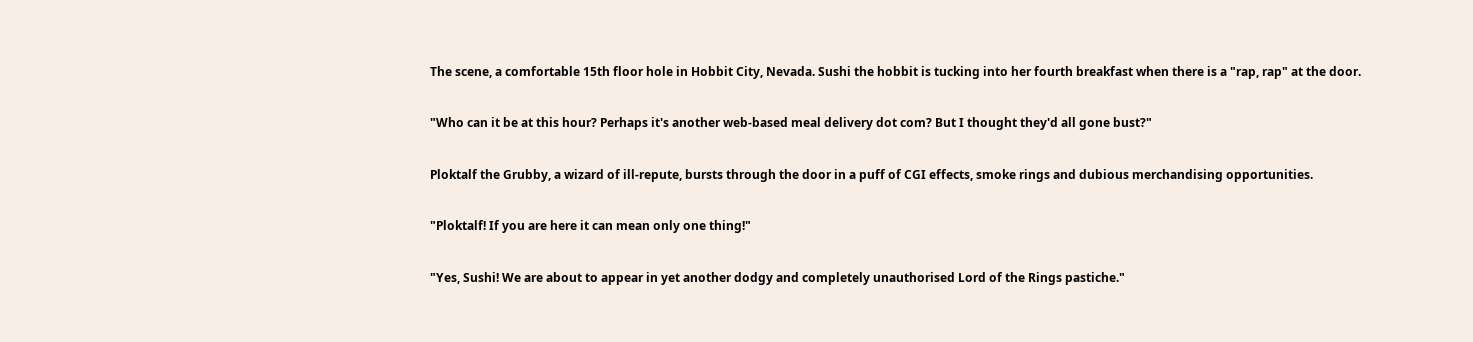The scene, a comfortable 15th floor hole in Hobbit City, Nevada. Sushi the hobbit is tucking into her fourth breakfast when there is a "rap, rap" at the door.

"Who can it be at this hour? Perhaps it's another web-based meal delivery dot com? But I thought they'd all gone bust?"

Ploktalf the Grubby, a wizard of ill-repute, bursts through the door in a puff of CGI effects, smoke rings and dubious merchandising opportunities.

"Ploktalf! If you are here it can mean only one thing!"

"Yes, Sushi! We are about to appear in yet another dodgy and completely unauthorised Lord of the Rings pastiche."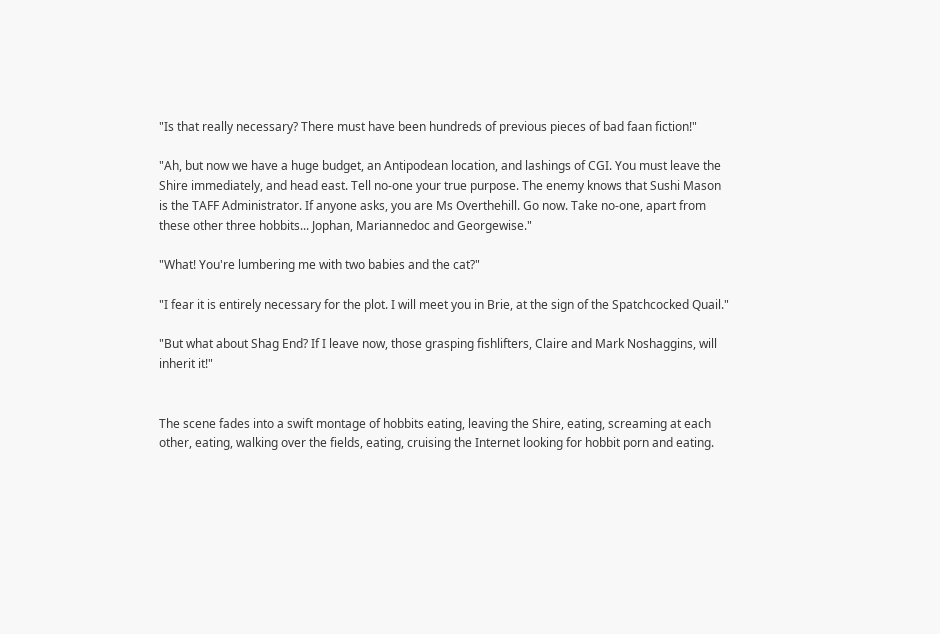"Is that really necessary? There must have been hundreds of previous pieces of bad faan fiction!"

"Ah, but now we have a huge budget, an Antipodean location, and lashings of CGI. You must leave the Shire immediately, and head east. Tell no-one your true purpose. The enemy knows that Sushi Mason is the TAFF Administrator. If anyone asks, you are Ms Overthehill. Go now. Take no-one, apart from these other three hobbits... Jophan, Mariannedoc and Georgewise."

"What! You're lumbering me with two babies and the cat?"

"I fear it is entirely necessary for the plot. I will meet you in Brie, at the sign of the Spatchcocked Quail."

"But what about Shag End? If I leave now, those grasping fishlifters, Claire and Mark Noshaggins, will inherit it!"


The scene fades into a swift montage of hobbits eating, leaving the Shire, eating, screaming at each other, eating, walking over the fields, eating, cruising the Internet looking for hobbit porn and eating.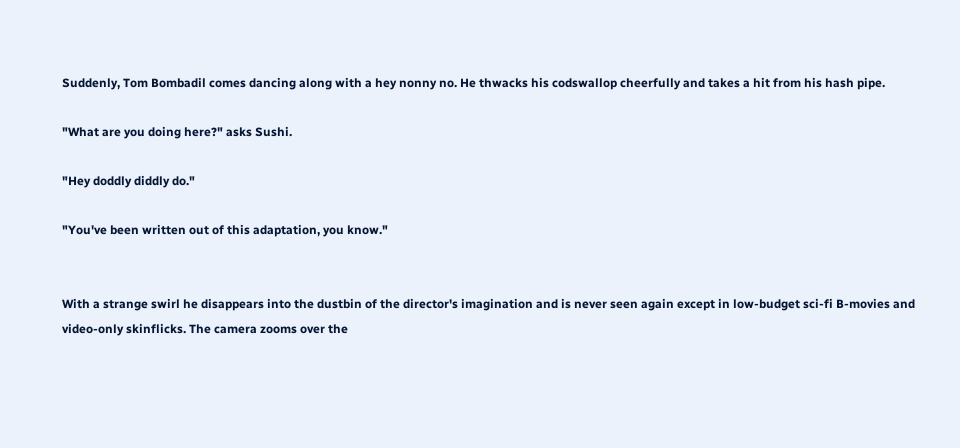Suddenly, Tom Bombadil comes dancing along with a hey nonny no. He thwacks his codswallop cheerfully and takes a hit from his hash pipe.

"What are you doing here?" asks Sushi.

"Hey doddly diddly do."

"You've been written out of this adaptation, you know."


With a strange swirl he disappears into the dustbin of the director's imagination and is never seen again except in low-budget sci-fi B-movies and video-only skinflicks. The camera zooms over the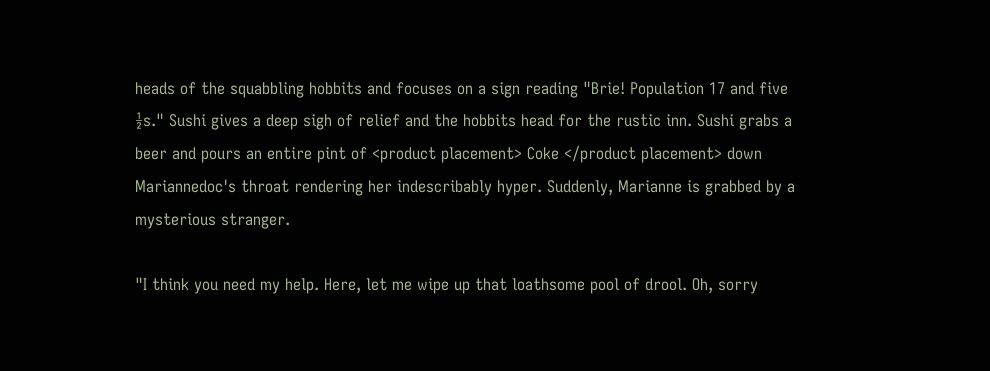heads of the squabbling hobbits and focuses on a sign reading "Brie! Population 17 and five ½s." Sushi gives a deep sigh of relief and the hobbits head for the rustic inn. Sushi grabs a beer and pours an entire pint of <product placement> Coke </product placement> down Mariannedoc's throat rendering her indescribably hyper. Suddenly, Marianne is grabbed by a mysterious stranger.

"I think you need my help. Here, let me wipe up that loathsome pool of drool. Oh, sorry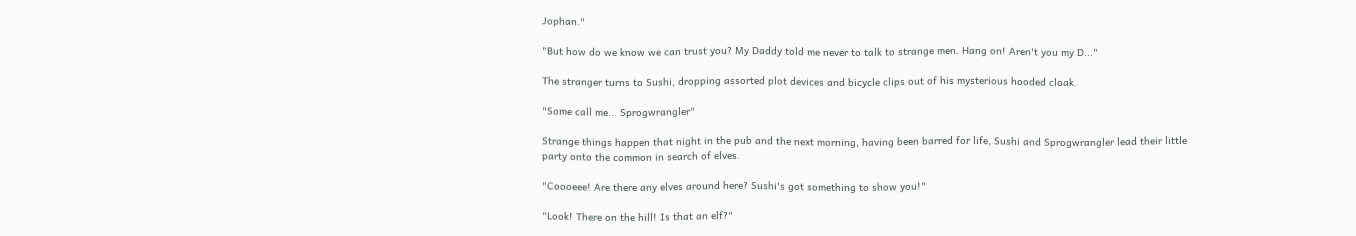Jophan."

"But how do we know we can trust you? My Daddy told me never to talk to strange men. Hang on! Aren't you my D..."

The stranger turns to Sushi, dropping assorted plot devices and bicycle clips out of his mysterious hooded cloak.

"Some call me... Sprogwrangler"

Strange things happen that night in the pub and the next morning, having been barred for life, Sushi and Sprogwrangler lead their little party onto the common in search of elves.

"Coooeee! Are there any elves around here? Sushi's got something to show you!"

"Look! There on the hill! Is that an elf?"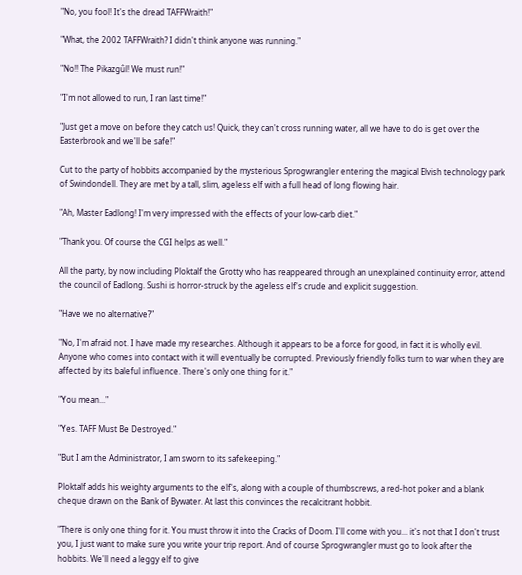"No, you fool! It's the dread TAFFWraith!"

"What, the 2002 TAFFWraith? I didn't think anyone was running."

"No!! The Pikazgûl! We must run!"

"I'm not allowed to run, I ran last time!"

"Just get a move on before they catch us! Quick, they can't cross running water, all we have to do is get over the Easterbrook and we'll be safe!"

Cut to the party of hobbits accompanied by the mysterious Sprogwrangler entering the magical Elvish technology park of Swindondell. They are met by a tall, slim, ageless elf with a full head of long flowing hair.

"Ah, Master Eadlong! I'm very impressed with the effects of your low-carb diet."

"Thank you. Of course the CGI helps as well."

All the party, by now including Ploktalf the Grotty who has reappeared through an unexplained continuity error, attend the council of Eadlong. Sushi is horror-struck by the ageless elf's crude and explicit suggestion.

"Have we no alternative?"

"No, I'm afraid not. I have made my researches. Although it appears to be a force for good, in fact it is wholly evil. Anyone who comes into contact with it will eventually be corrupted. Previously friendly folks turn to war when they are affected by its baleful influence. There's only one thing for it."

"You mean..."

"Yes. TAFF Must Be Destroyed."

"But I am the Administrator, I am sworn to its safekeeping."

Ploktalf adds his weighty arguments to the elf's, along with a couple of thumbscrews, a red-hot poker and a blank cheque drawn on the Bank of Bywater. At last this convinces the recalcitrant hobbit.

"There is only one thing for it. You must throw it into the Cracks of Doom. I'll come with you... it's not that I don't trust you, I just want to make sure you write your trip report. And of course Sprogwrangler must go to look after the hobbits. We'll need a leggy elf to give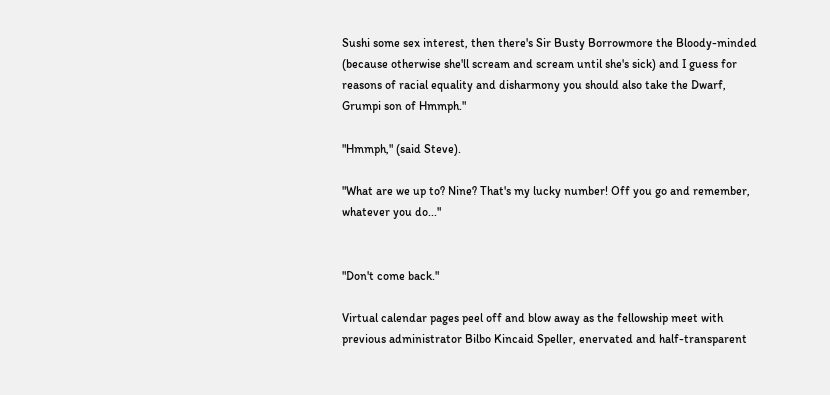Sushi some sex interest, then there's Sir Busty Borrowmore the Bloody-minded (because otherwise she'll scream and scream until she's sick) and I guess for reasons of racial equality and disharmony you should also take the Dwarf, Grumpi son of Hmmph."

"Hmmph," (said Steve).

"What are we up to? Nine? That's my lucky number! Off you go and remember, whatever you do..."


"Don't come back."

Virtual calendar pages peel off and blow away as the fellowship meet with previous administrator Bilbo Kincaid Speller, enervated and half-transparent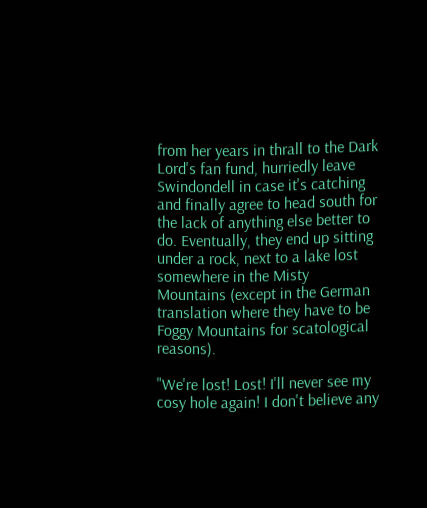from her years in thrall to the Dark Lord's fan fund, hurriedly leave Swindondell in case it's catching and finally agree to head south for the lack of anything else better to do. Eventually, they end up sitting under a rock, next to a lake lost somewhere in the Misty Mountains (except in the German translation where they have to be Foggy Mountains for scatological reasons).

"We're lost! Lost! I'll never see my cosy hole again! I don't believe any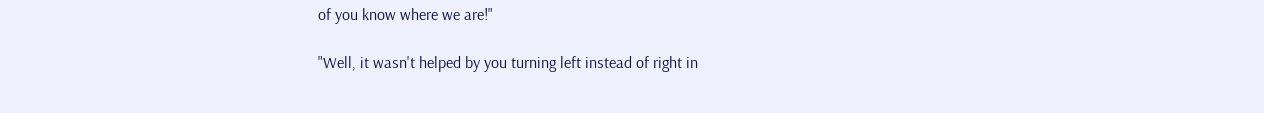of you know where we are!"

"Well, it wasn't helped by you turning left instead of right in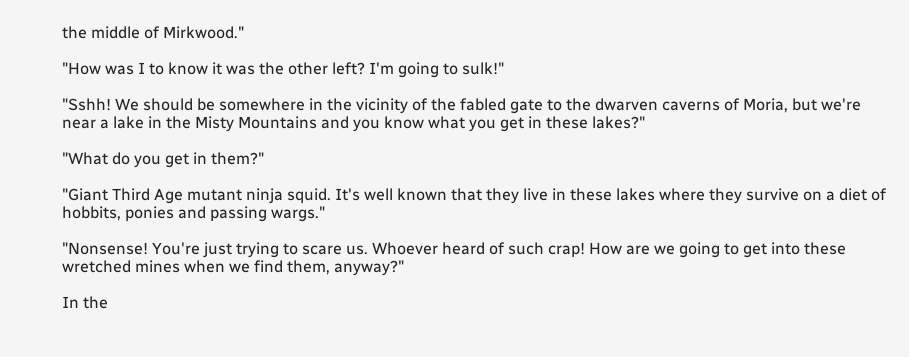the middle of Mirkwood."

"How was I to know it was the other left? I'm going to sulk!"

"Sshh! We should be somewhere in the vicinity of the fabled gate to the dwarven caverns of Moria, but we're near a lake in the Misty Mountains and you know what you get in these lakes?"

"What do you get in them?"

"Giant Third Age mutant ninja squid. It's well known that they live in these lakes where they survive on a diet of hobbits, ponies and passing wargs."

"Nonsense! You're just trying to scare us. Whoever heard of such crap! How are we going to get into these wretched mines when we find them, anyway?"

In the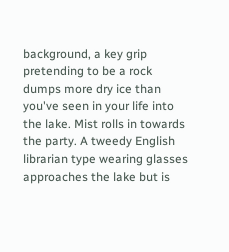background, a key grip pretending to be a rock dumps more dry ice than you've seen in your life into the lake. Mist rolls in towards the party. A tweedy English librarian type wearing glasses approaches the lake but is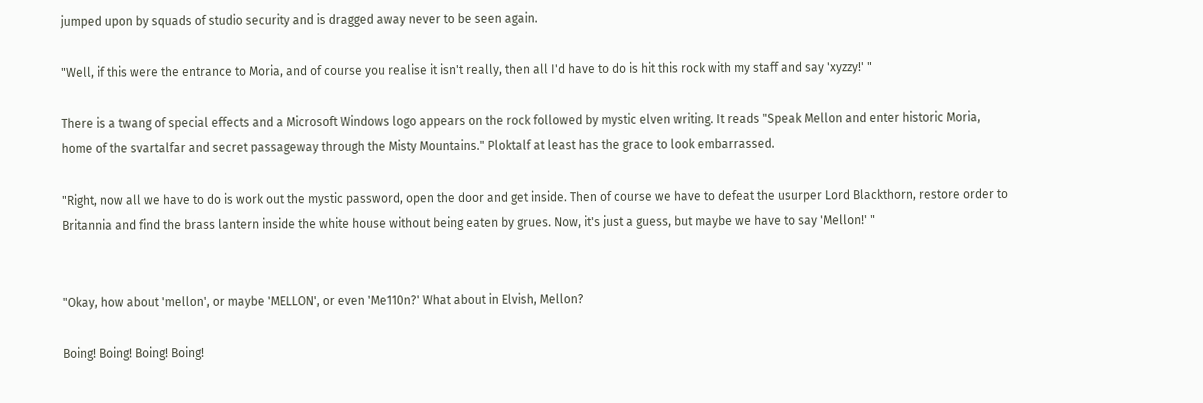jumped upon by squads of studio security and is dragged away never to be seen again.

"Well, if this were the entrance to Moria, and of course you realise it isn't really, then all I'd have to do is hit this rock with my staff and say 'xyzzy!' "

There is a twang of special effects and a Microsoft Windows logo appears on the rock followed by mystic elven writing. It reads "Speak Mellon and enter historic Moria, home of the svartalfar and secret passageway through the Misty Mountains." Ploktalf at least has the grace to look embarrassed.

"Right, now all we have to do is work out the mystic password, open the door and get inside. Then of course we have to defeat the usurper Lord Blackthorn, restore order to Britannia and find the brass lantern inside the white house without being eaten by grues. Now, it's just a guess, but maybe we have to say 'Mellon!' "


"Okay, how about 'mellon', or maybe 'MELLON', or even 'Me110n?' What about in Elvish, Mellon?

Boing! Boing! Boing! Boing!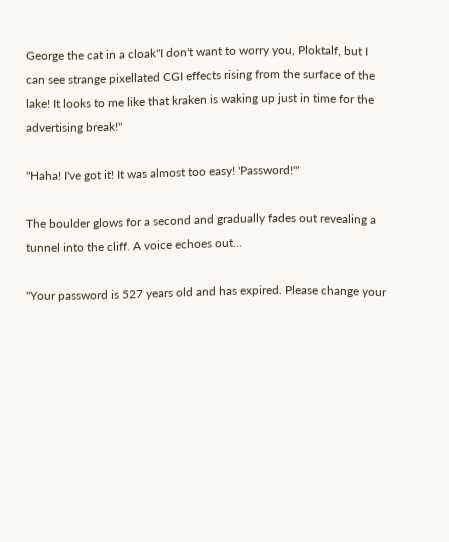George the cat in a cloak"I don't want to worry you, Ploktalf, but I can see strange pixellated CGI effects rising from the surface of the lake! It looks to me like that kraken is waking up just in time for the advertising break!"

"Haha! I've got it! It was almost too easy! 'Password!'"

The boulder glows for a second and gradually fades out revealing a tunnel into the cliff. A voice echoes out...

"Your password is 527 years old and has expired. Please change your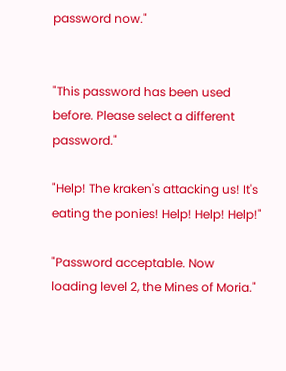password now."


"This password has been used before. Please select a different password."

"Help! The kraken's attacking us! It's eating the ponies! Help! Help! Help!"

"Password acceptable. Now loading level 2, the Mines of Moria."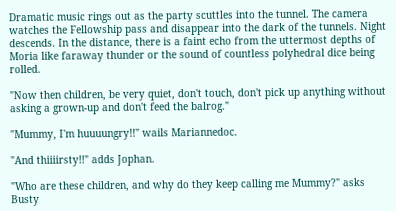Dramatic music rings out as the party scuttles into the tunnel. The camera watches the Fellowship pass and disappear into the dark of the tunnels. Night descends. In the distance, there is a faint echo from the uttermost depths of Moria like faraway thunder or the sound of countless polyhedral dice being rolled.

"Now then children, be very quiet, don't touch, don't pick up anything without asking a grown-up and don't feed the balrog."

"Mummy, I'm huuuungry!!" wails Mariannedoc.

"And thiiiirsty!!" adds Jophan.

"Who are these children, and why do they keep calling me Mummy?" asks Busty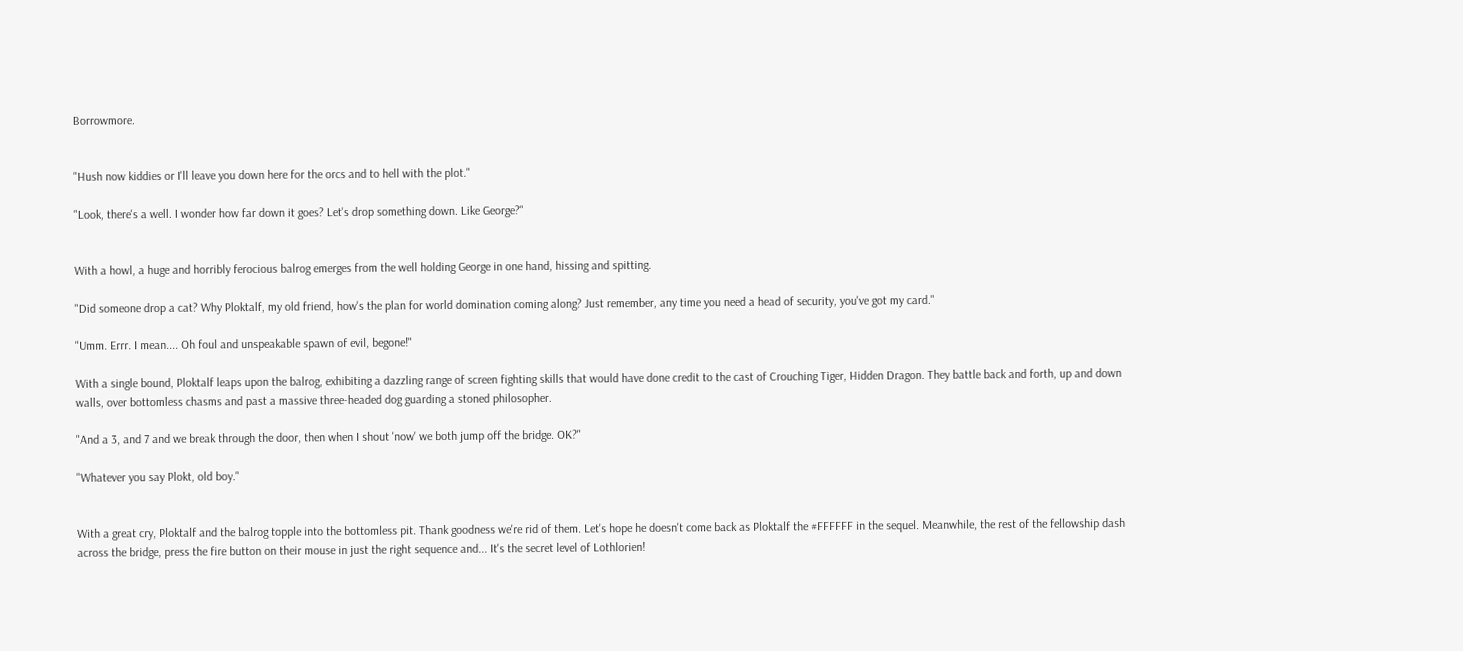Borrowmore.


"Hush now kiddies or I'll leave you down here for the orcs and to hell with the plot."

"Look, there's a well. I wonder how far down it goes? Let's drop something down. Like George?"


With a howl, a huge and horribly ferocious balrog emerges from the well holding George in one hand, hissing and spitting.

"Did someone drop a cat? Why Ploktalf, my old friend, how's the plan for world domination coming along? Just remember, any time you need a head of security, you've got my card."

"Umm. Errr. I mean.... Oh foul and unspeakable spawn of evil, begone!"

With a single bound, Ploktalf leaps upon the balrog, exhibiting a dazzling range of screen fighting skills that would have done credit to the cast of Crouching Tiger, Hidden Dragon. They battle back and forth, up and down walls, over bottomless chasms and past a massive three-headed dog guarding a stoned philosopher.

"And a 3, and 7 and we break through the door, then when I shout 'now' we both jump off the bridge. OK?"

"Whatever you say Plokt, old boy."


With a great cry, Ploktalf and the balrog topple into the bottomless pit. Thank goodness we're rid of them. Let's hope he doesn't come back as Ploktalf the #FFFFFF in the sequel. Meanwhile, the rest of the fellowship dash across the bridge, press the fire button on their mouse in just the right sequence and... It's the secret level of Lothlorien!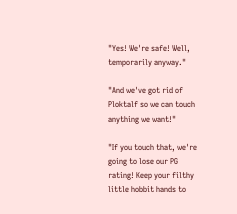"Yes! We're safe! Well, temporarily anyway."

"And we've got rid of Ploktalf so we can touch anything we want!"

"If you touch that, we're going to lose our PG rating! Keep your filthy little hobbit hands to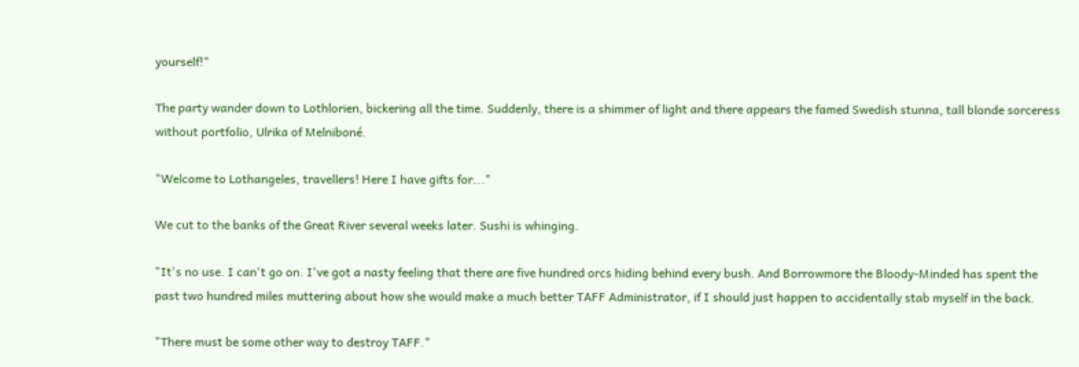yourself!"

The party wander down to Lothlorien, bickering all the time. Suddenly, there is a shimmer of light and there appears the famed Swedish stunna, tall blonde sorceress without portfolio, Ulrika of Melniboné.

"Welcome to Lothangeles, travellers! Here I have gifts for..."

We cut to the banks of the Great River several weeks later. Sushi is whinging.

"It's no use. I can't go on. I've got a nasty feeling that there are five hundred orcs hiding behind every bush. And Borrowmore the Bloody-Minded has spent the past two hundred miles muttering about how she would make a much better TAFF Administrator, if I should just happen to accidentally stab myself in the back.

"There must be some other way to destroy TAFF."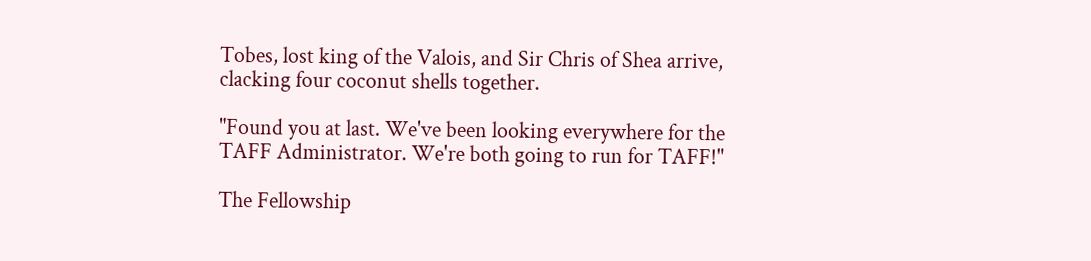Tobes, lost king of the Valois, and Sir Chris of Shea arrive, clacking four coconut shells together.

"Found you at last. We've been looking everywhere for the TAFF Administrator. We're both going to run for TAFF!"

The Fellowship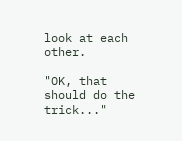look at each other.

"OK, that should do the trick..."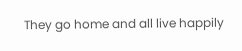They go home and all live happily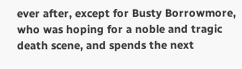ever after, except for Busty Borrowmore, who was hoping for a noble and tragic death scene, and spends the next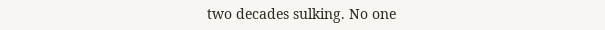two decades sulking. No one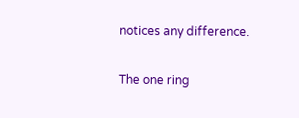notices any difference.

The one ring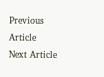Previous Article
Next Article